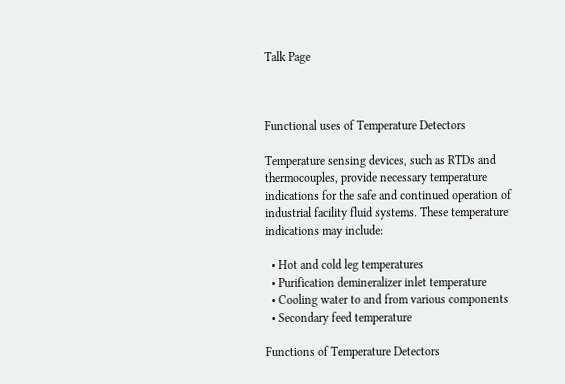Talk Page



Functional uses of Temperature Detectors

Temperature sensing devices, such as RTDs and thermocouples, provide necessary temperature indications for the safe and continued operation of industrial facility fluid systems. These temperature indications may include:

  • Hot and cold leg temperatures
  • Purification demineralizer inlet temperature
  • Cooling water to and from various components
  • Secondary feed temperature

Functions of Temperature Detectors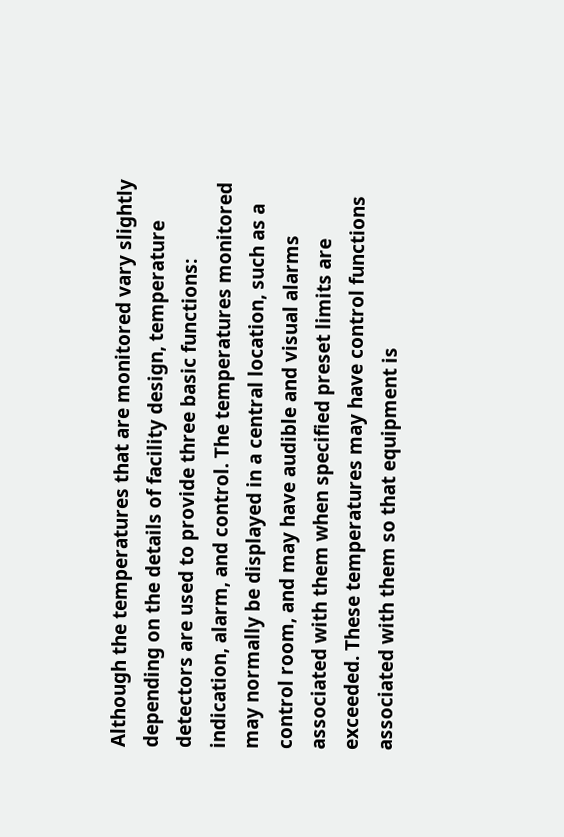Although the temperatures that are monitored vary slightly depending on the details of facility design, temperature detectors are used to provide three basic functions: indication, alarm, and control. The temperatures monitored may normally be displayed in a central location, such as a control room, and may have audible and visual alarms associated with them when specified preset limits are exceeded. These temperatures may have control functions associated with them so that equipment is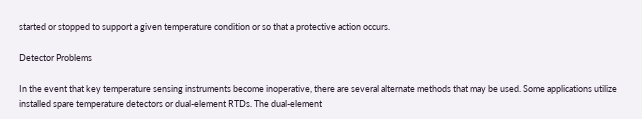started or stopped to support a given temperature condition or so that a protective action occurs.

Detector Problems

In the event that key temperature sensing instruments become inoperative, there are several alternate methods that may be used. Some applications utilize installed spare temperature detectors or dual-element RTDs. The dual-element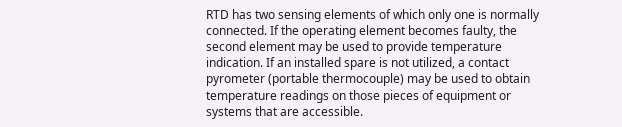RTD has two sensing elements of which only one is normally connected. If the operating element becomes faulty, the second element may be used to provide temperature indication. If an installed spare is not utilized, a contact pyrometer (portable thermocouple) may be used to obtain temperature readings on those pieces of equipment or systems that are accessible.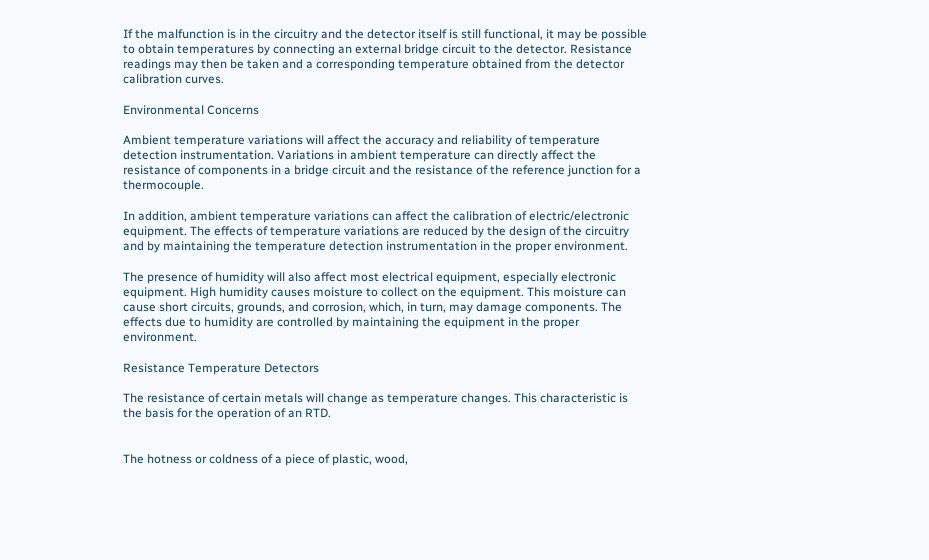If the malfunction is in the circuitry and the detector itself is still functional, it may be possible to obtain temperatures by connecting an external bridge circuit to the detector. Resistance readings may then be taken and a corresponding temperature obtained from the detector calibration curves.

Environmental Concerns

Ambient temperature variations will affect the accuracy and reliability of temperature detection instrumentation. Variations in ambient temperature can directly affect the resistance of components in a bridge circuit and the resistance of the reference junction for a thermocouple.

In addition, ambient temperature variations can affect the calibration of electric/electronic equipment. The effects of temperature variations are reduced by the design of the circuitry and by maintaining the temperature detection instrumentation in the proper environment.

The presence of humidity will also affect most electrical equipment, especially electronic equipment. High humidity causes moisture to collect on the equipment. This moisture can cause short circuits, grounds, and corrosion, which, in turn, may damage components. The effects due to humidity are controlled by maintaining the equipment in the proper environment.

Resistance Temperature Detectors

The resistance of certain metals will change as temperature changes. This characteristic is the basis for the operation of an RTD.


The hotness or coldness of a piece of plastic, wood,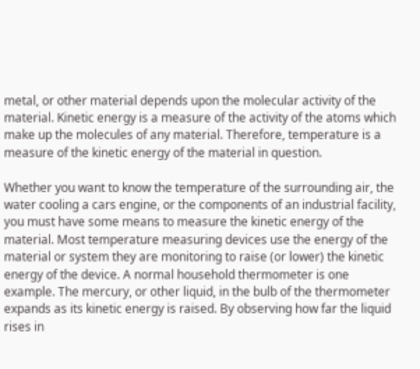metal, or other material depends upon the molecular activity of the material. Kinetic energy is a measure of the activity of the atoms which make up the molecules of any material. Therefore, temperature is a measure of the kinetic energy of the material in question.

Whether you want to know the temperature of the surrounding air, the water cooling a cars engine, or the components of an industrial facility, you must have some means to measure the kinetic energy of the material. Most temperature measuring devices use the energy of the material or system they are monitoring to raise (or lower) the kinetic energy of the device. A normal household thermometer is one example. The mercury, or other liquid, in the bulb of the thermometer expands as its kinetic energy is raised. By observing how far the liquid rises in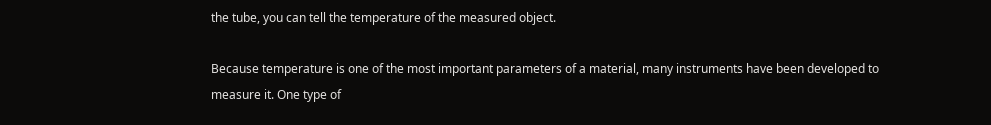the tube, you can tell the temperature of the measured object.

Because temperature is one of the most important parameters of a material, many instruments have been developed to measure it. One type of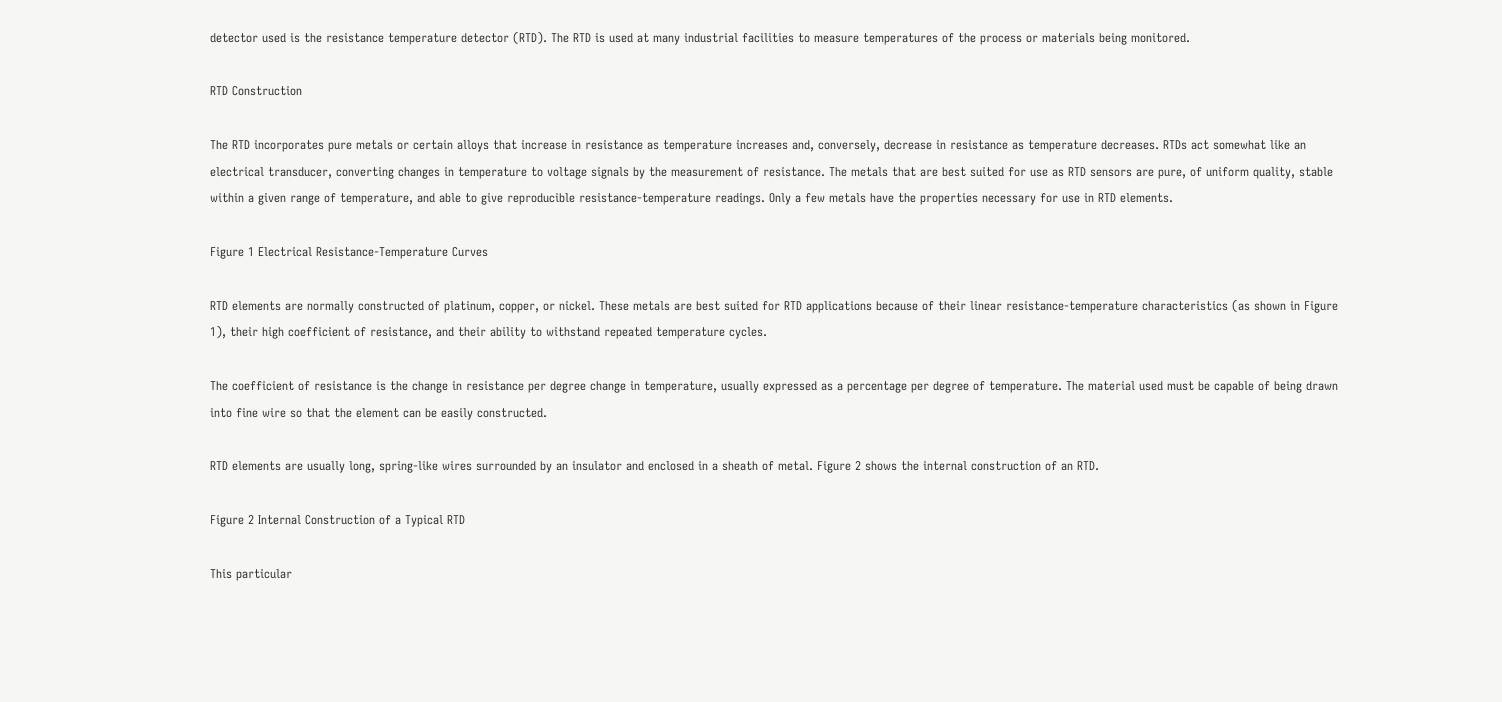detector used is the resistance temperature detector (RTD). The RTD is used at many industrial facilities to measure temperatures of the process or materials being monitored.

RTD Construction

The RTD incorporates pure metals or certain alloys that increase in resistance as temperature increases and, conversely, decrease in resistance as temperature decreases. RTDs act somewhat like an electrical transducer, converting changes in temperature to voltage signals by the measurement of resistance. The metals that are best suited for use as RTD sensors are pure, of uniform quality, stable within a given range of temperature, and able to give reproducible resistance-temperature readings. Only a few metals have the properties necessary for use in RTD elements.

Figure 1 Electrical Resistance-Temperature Curves

RTD elements are normally constructed of platinum, copper, or nickel. These metals are best suited for RTD applications because of their linear resistance-temperature characteristics (as shown in Figure 1), their high coefficient of resistance, and their ability to withstand repeated temperature cycles.

The coefficient of resistance is the change in resistance per degree change in temperature, usually expressed as a percentage per degree of temperature. The material used must be capable of being drawn into fine wire so that the element can be easily constructed.

RTD elements are usually long, spring-like wires surrounded by an insulator and enclosed in a sheath of metal. Figure 2 shows the internal construction of an RTD.

Figure 2 Internal Construction of a Typical RTD

This particular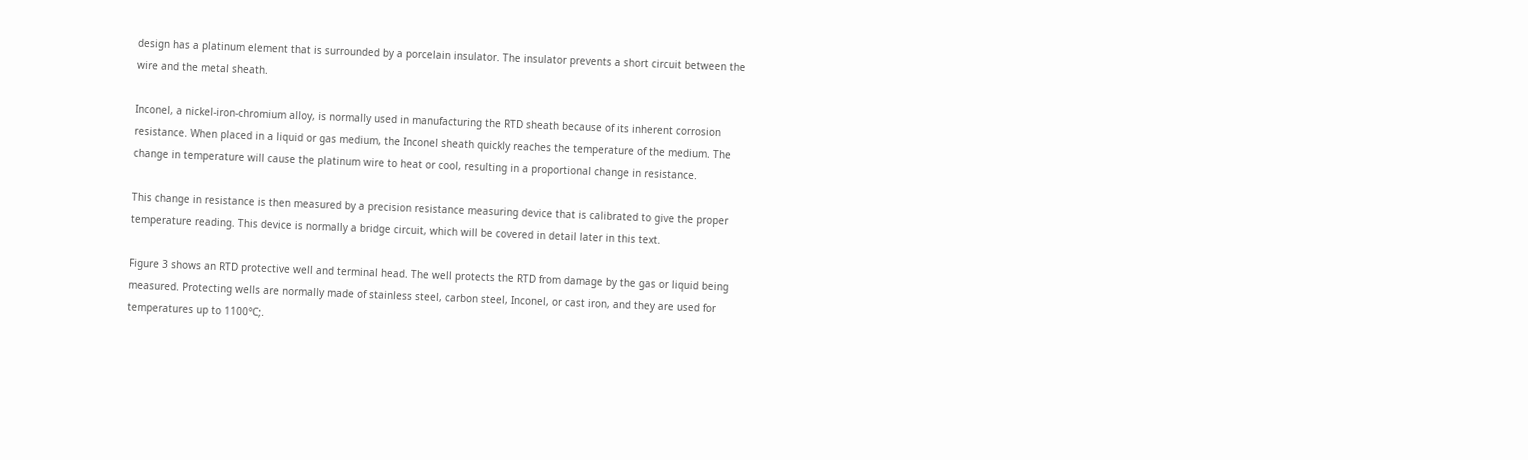design has a platinum element that is surrounded by a porcelain insulator. The insulator prevents a short circuit between the wire and the metal sheath.

Inconel, a nickel-iron-chromium alloy, is normally used in manufacturing the RTD sheath because of its inherent corrosion resistance. When placed in a liquid or gas medium, the Inconel sheath quickly reaches the temperature of the medium. The change in temperature will cause the platinum wire to heat or cool, resulting in a proportional change in resistance.

This change in resistance is then measured by a precision resistance measuring device that is calibrated to give the proper temperature reading. This device is normally a bridge circuit, which will be covered in detail later in this text.

Figure 3 shows an RTD protective well and terminal head. The well protects the RTD from damage by the gas or liquid being measured. Protecting wells are normally made of stainless steel, carbon steel, Inconel, or cast iron, and they are used for temperatures up to 1100°C;.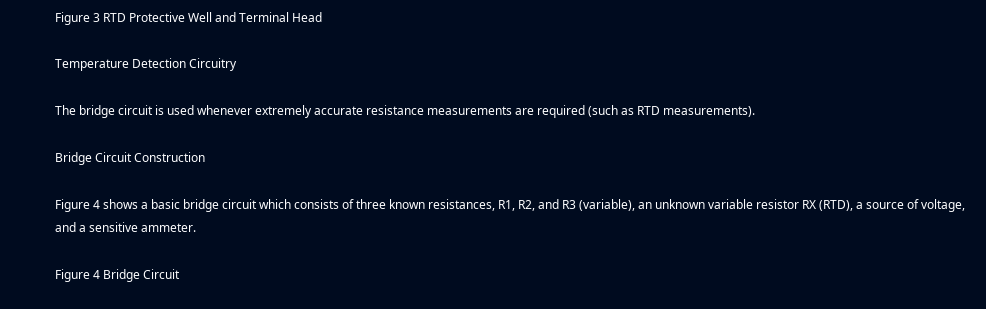Figure 3 RTD Protective Well and Terminal Head

Temperature Detection Circuitry

The bridge circuit is used whenever extremely accurate resistance measurements are required (such as RTD measurements).

Bridge Circuit Construction

Figure 4 shows a basic bridge circuit which consists of three known resistances, R1, R2, and R3 (variable), an unknown variable resistor RX (RTD), a source of voltage, and a sensitive ammeter.

Figure 4 Bridge Circuit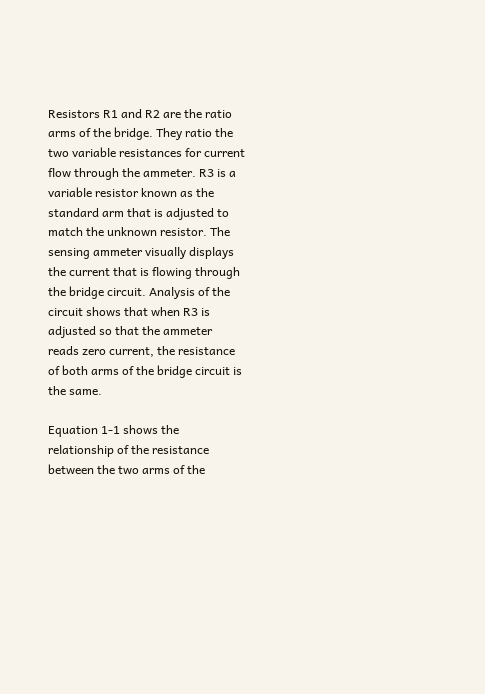Resistors R1 and R2 are the ratio arms of the bridge. They ratio the two variable resistances for current flow through the ammeter. R3 is a variable resistor known as the standard arm that is adjusted to match the unknown resistor. The sensing ammeter visually displays the current that is flowing through the bridge circuit. Analysis of the circuit shows that when R3 is adjusted so that the ammeter reads zero current, the resistance of both arms of the bridge circuit is the same.

Equation 1-1 shows the relationship of the resistance between the two arms of the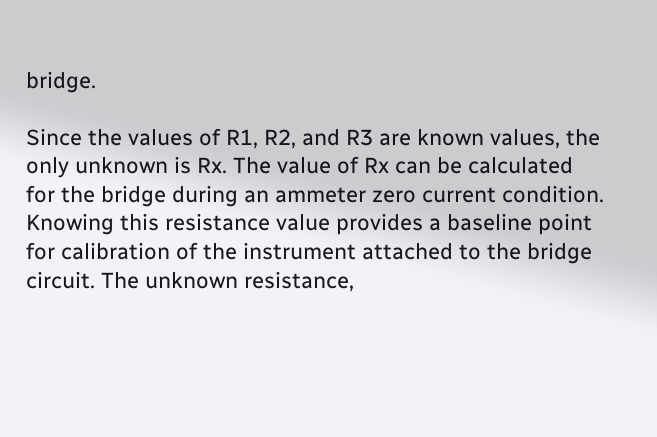bridge.

Since the values of R1, R2, and R3 are known values, the only unknown is Rx. The value of Rx can be calculated for the bridge during an ammeter zero current condition. Knowing this resistance value provides a baseline point for calibration of the instrument attached to the bridge circuit. The unknown resistance,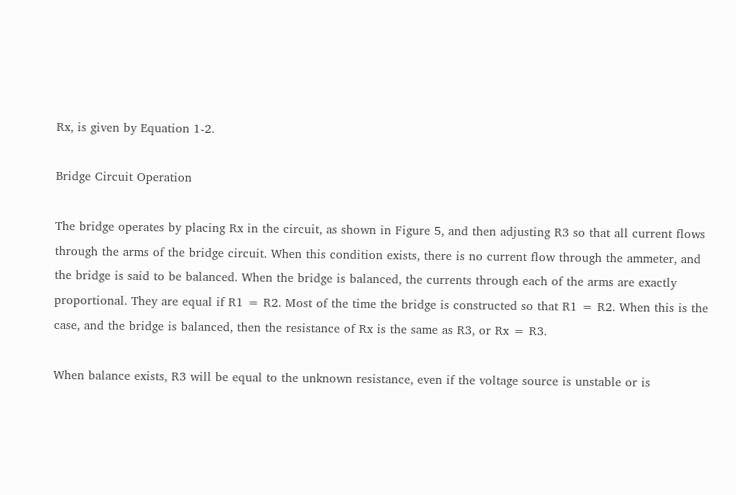Rx, is given by Equation 1-2.

Bridge Circuit Operation

The bridge operates by placing Rx in the circuit, as shown in Figure 5, and then adjusting R3 so that all current flows through the arms of the bridge circuit. When this condition exists, there is no current flow through the ammeter, and the bridge is said to be balanced. When the bridge is balanced, the currents through each of the arms are exactly proportional. They are equal if R1 = R2. Most of the time the bridge is constructed so that R1 = R2. When this is the case, and the bridge is balanced, then the resistance of Rx is the same as R3, or Rx = R3.

When balance exists, R3 will be equal to the unknown resistance, even if the voltage source is unstable or is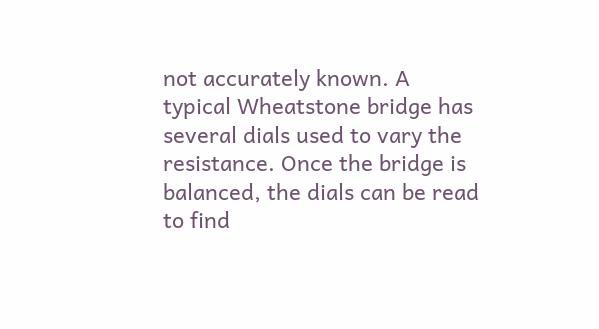not accurately known. A typical Wheatstone bridge has several dials used to vary the resistance. Once the bridge is balanced, the dials can be read to find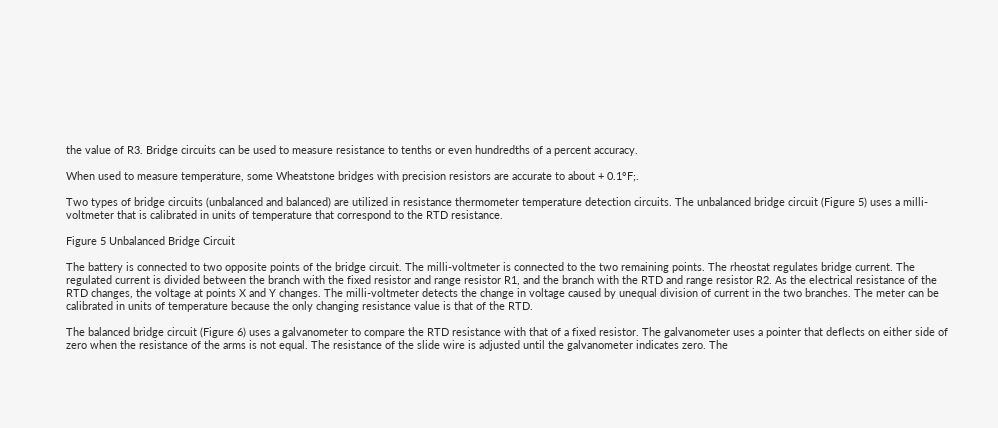the value of R3. Bridge circuits can be used to measure resistance to tenths or even hundredths of a percent accuracy.

When used to measure temperature, some Wheatstone bridges with precision resistors are accurate to about + 0.1°F;.

Two types of bridge circuits (unbalanced and balanced) are utilized in resistance thermometer temperature detection circuits. The unbalanced bridge circuit (Figure 5) uses a milli-voltmeter that is calibrated in units of temperature that correspond to the RTD resistance.

Figure 5 Unbalanced Bridge Circuit

The battery is connected to two opposite points of the bridge circuit. The milli-voltmeter is connected to the two remaining points. The rheostat regulates bridge current. The regulated current is divided between the branch with the fixed resistor and range resistor R1, and the branch with the RTD and range resistor R2. As the electrical resistance of the RTD changes, the voltage at points X and Y changes. The milli-voltmeter detects the change in voltage caused by unequal division of current in the two branches. The meter can be calibrated in units of temperature because the only changing resistance value is that of the RTD.

The balanced bridge circuit (Figure 6) uses a galvanometer to compare the RTD resistance with that of a fixed resistor. The galvanometer uses a pointer that deflects on either side of zero when the resistance of the arms is not equal. The resistance of the slide wire is adjusted until the galvanometer indicates zero. The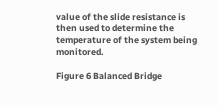value of the slide resistance is then used to determine the temperature of the system being monitored.

Figure 6 Balanced Bridge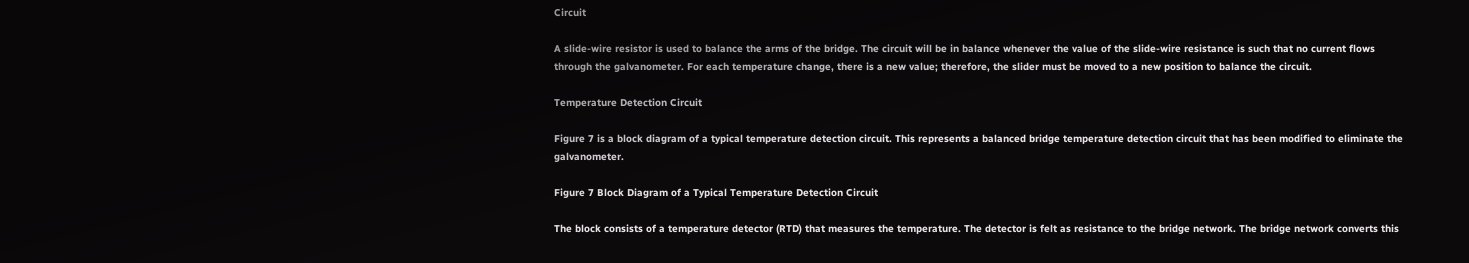Circuit

A slide-wire resistor is used to balance the arms of the bridge. The circuit will be in balance whenever the value of the slide-wire resistance is such that no current flows through the galvanometer. For each temperature change, there is a new value; therefore, the slider must be moved to a new position to balance the circuit.

Temperature Detection Circuit

Figure 7 is a block diagram of a typical temperature detection circuit. This represents a balanced bridge temperature detection circuit that has been modified to eliminate the galvanometer.

Figure 7 Block Diagram of a Typical Temperature Detection Circuit

The block consists of a temperature detector (RTD) that measures the temperature. The detector is felt as resistance to the bridge network. The bridge network converts this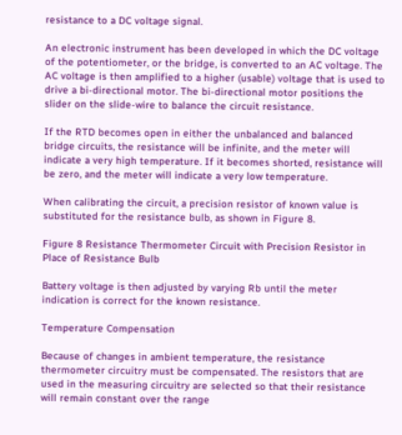resistance to a DC voltage signal.

An electronic instrument has been developed in which the DC voltage of the potentiometer, or the bridge, is converted to an AC voltage. The AC voltage is then amplified to a higher (usable) voltage that is used to drive a bi-directional motor. The bi-directional motor positions the slider on the slide-wire to balance the circuit resistance.

If the RTD becomes open in either the unbalanced and balanced bridge circuits, the resistance will be infinite, and the meter will indicate a very high temperature. If it becomes shorted, resistance will be zero, and the meter will indicate a very low temperature.

When calibrating the circuit, a precision resistor of known value is substituted for the resistance bulb, as shown in Figure 8.

Figure 8 Resistance Thermometer Circuit with Precision Resistor in Place of Resistance Bulb

Battery voltage is then adjusted by varying Rb until the meter indication is correct for the known resistance.

Temperature Compensation

Because of changes in ambient temperature, the resistance thermometer circuitry must be compensated. The resistors that are used in the measuring circuitry are selected so that their resistance will remain constant over the range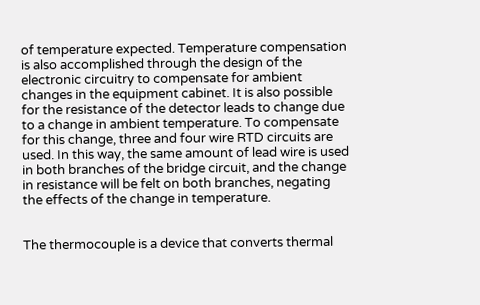of temperature expected. Temperature compensation is also accomplished through the design of the electronic circuitry to compensate for ambient changes in the equipment cabinet. It is also possible for the resistance of the detector leads to change due to a change in ambient temperature. To compensate for this change, three and four wire RTD circuits are used. In this way, the same amount of lead wire is used in both branches of the bridge circuit, and the change in resistance will be felt on both branches, negating the effects of the change in temperature.


The thermocouple is a device that converts thermal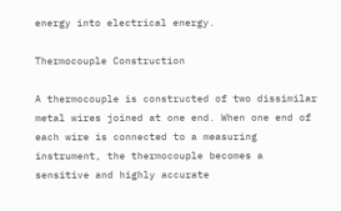energy into electrical energy.

Thermocouple Construction

A thermocouple is constructed of two dissimilar metal wires joined at one end. When one end of each wire is connected to a measuring instrument, the thermocouple becomes a sensitive and highly accurate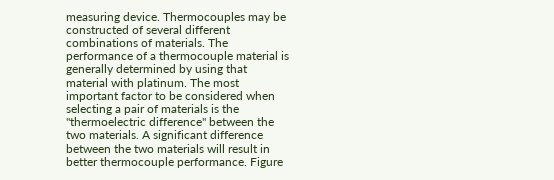measuring device. Thermocouples may be constructed of several different combinations of materials. The performance of a thermocouple material is generally determined by using that material with platinum. The most important factor to be considered when selecting a pair of materials is the "thermoelectric difference" between the two materials. A significant difference between the two materials will result in better thermocouple performance. Figure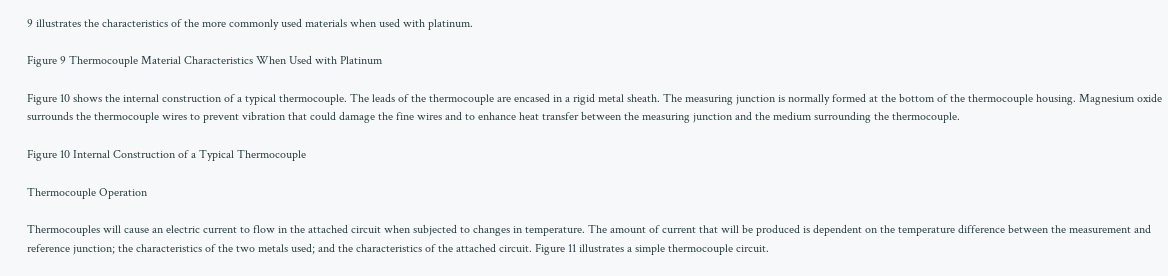9 illustrates the characteristics of the more commonly used materials when used with platinum.

Figure 9 Thermocouple Material Characteristics When Used with Platinum

Figure 10 shows the internal construction of a typical thermocouple. The leads of the thermocouple are encased in a rigid metal sheath. The measuring junction is normally formed at the bottom of the thermocouple housing. Magnesium oxide surrounds the thermocouple wires to prevent vibration that could damage the fine wires and to enhance heat transfer between the measuring junction and the medium surrounding the thermocouple.

Figure 10 Internal Construction of a Typical Thermocouple

Thermocouple Operation

Thermocouples will cause an electric current to flow in the attached circuit when subjected to changes in temperature. The amount of current that will be produced is dependent on the temperature difference between the measurement and reference junction; the characteristics of the two metals used; and the characteristics of the attached circuit. Figure 11 illustrates a simple thermocouple circuit.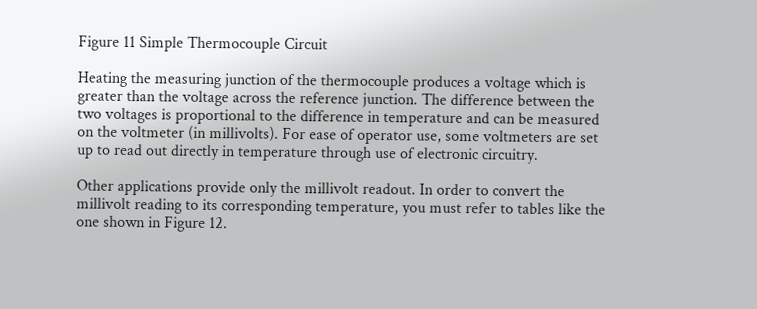Figure 11 Simple Thermocouple Circuit

Heating the measuring junction of the thermocouple produces a voltage which is greater than the voltage across the reference junction. The difference between the two voltages is proportional to the difference in temperature and can be measured on the voltmeter (in millivolts). For ease of operator use, some voltmeters are set up to read out directly in temperature through use of electronic circuitry.

Other applications provide only the millivolt readout. In order to convert the millivolt reading to its corresponding temperature, you must refer to tables like the one shown in Figure 12.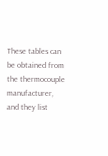These tables can be obtained from the thermocouple manufacturer, and they list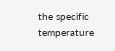the specific temperature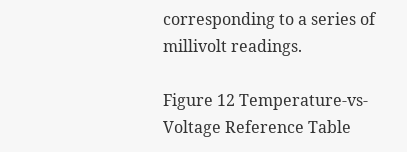corresponding to a series of millivolt readings.

Figure 12 Temperature-vs-Voltage Reference Table